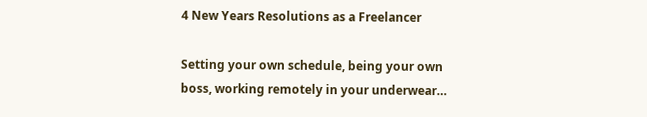4 New Years Resolutions as a Freelancer

Setting your own schedule, being your own boss, working remotely in your underwear…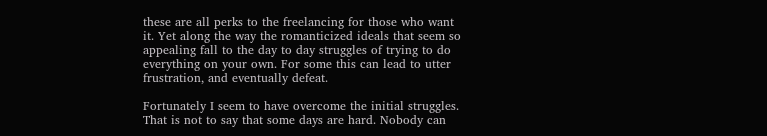these are all perks to the freelancing for those who want it. Yet along the way the romanticized ideals that seem so appealing fall to the day to day struggles of trying to do everything on your own. For some this can lead to utter frustration, and eventually defeat.

Fortunately I seem to have overcome the initial struggles. That is not to say that some days are hard. Nobody can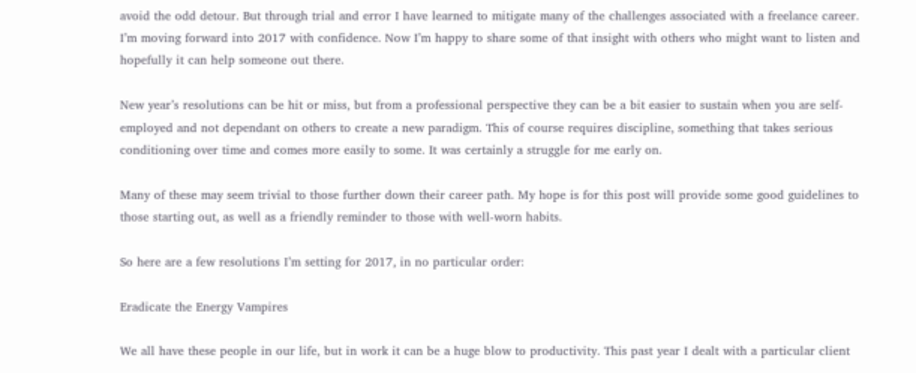avoid the odd detour. But through trial and error I have learned to mitigate many of the challenges associated with a freelance career. I’m moving forward into 2017 with confidence. Now I’m happy to share some of that insight with others who might want to listen and hopefully it can help someone out there.

New year’s resolutions can be hit or miss, but from a professional perspective they can be a bit easier to sustain when you are self-employed and not dependant on others to create a new paradigm. This of course requires discipline, something that takes serious conditioning over time and comes more easily to some. It was certainly a struggle for me early on.

Many of these may seem trivial to those further down their career path. My hope is for this post will provide some good guidelines to those starting out, as well as a friendly reminder to those with well-worn habits.

So here are a few resolutions I’m setting for 2017, in no particular order:

Eradicate the Energy Vampires

We all have these people in our life, but in work it can be a huge blow to productivity. This past year I dealt with a particular client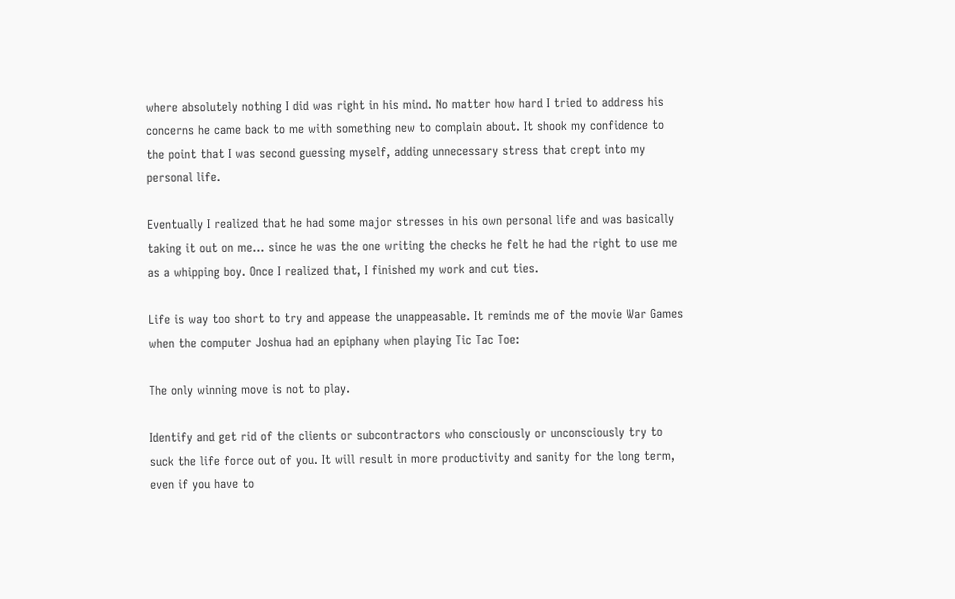where absolutely nothing I did was right in his mind. No matter how hard I tried to address his concerns he came back to me with something new to complain about. It shook my confidence to the point that I was second guessing myself, adding unnecessary stress that crept into my personal life.

Eventually I realized that he had some major stresses in his own personal life and was basically taking it out on me… since he was the one writing the checks he felt he had the right to use me as a whipping boy. Once I realized that, I finished my work and cut ties.

Life is way too short to try and appease the unappeasable. It reminds me of the movie War Games when the computer Joshua had an epiphany when playing Tic Tac Toe:

The only winning move is not to play.

Identify and get rid of the clients or subcontractors who consciously or unconsciously try to suck the life force out of you. It will result in more productivity and sanity for the long term, even if you have to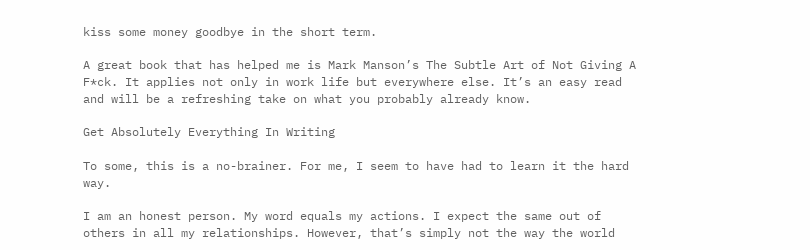kiss some money goodbye in the short term.

A great book that has helped me is Mark Manson’s The Subtle Art of Not Giving A F*ck. It applies not only in work life but everywhere else. It’s an easy read and will be a refreshing take on what you probably already know.

Get Absolutely Everything In Writing

To some, this is a no-brainer. For me, I seem to have had to learn it the hard way.

I am an honest person. My word equals my actions. I expect the same out of others in all my relationships. However, that’s simply not the way the world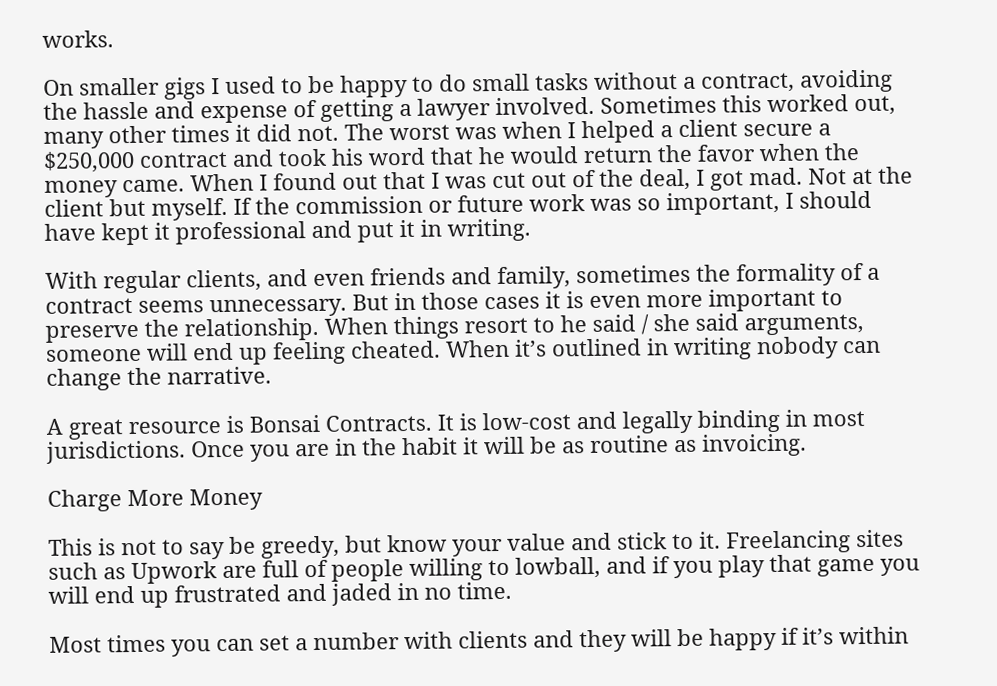works.

On smaller gigs I used to be happy to do small tasks without a contract, avoiding the hassle and expense of getting a lawyer involved. Sometimes this worked out, many other times it did not. The worst was when I helped a client secure a $250,000 contract and took his word that he would return the favor when the money came. When I found out that I was cut out of the deal, I got mad. Not at the client but myself. If the commission or future work was so important, I should have kept it professional and put it in writing.

With regular clients, and even friends and family, sometimes the formality of a contract seems unnecessary. But in those cases it is even more important to preserve the relationship. When things resort to he said / she said arguments, someone will end up feeling cheated. When it’s outlined in writing nobody can change the narrative.

A great resource is Bonsai Contracts. It is low-cost and legally binding in most jurisdictions. Once you are in the habit it will be as routine as invoicing.

Charge More Money

This is not to say be greedy, but know your value and stick to it. Freelancing sites such as Upwork are full of people willing to lowball, and if you play that game you will end up frustrated and jaded in no time.

Most times you can set a number with clients and they will be happy if it’s within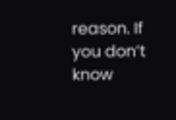reason. If you don’t know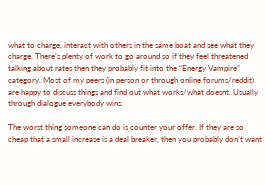what to charge, interact with others in the same boat and see what they charge. There’s plenty of work to go around so if they feel threatened talking about rates then they probably fit into the “Energy Vampire” category. Most of my peers (in person or through online forums/reddit) are happy to discuss things and find out what works/what doesnt. Usually through dialogue everybody wins.

The worst thing someone can do is counter your offer. If they are so cheap that a small increase is a deal breaker, then you probably don’t want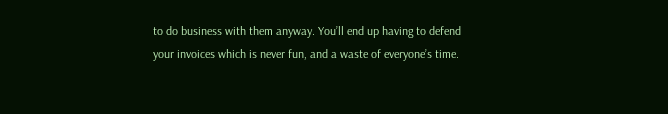to do business with them anyway. You’ll end up having to defend your invoices which is never fun, and a waste of everyone’s time.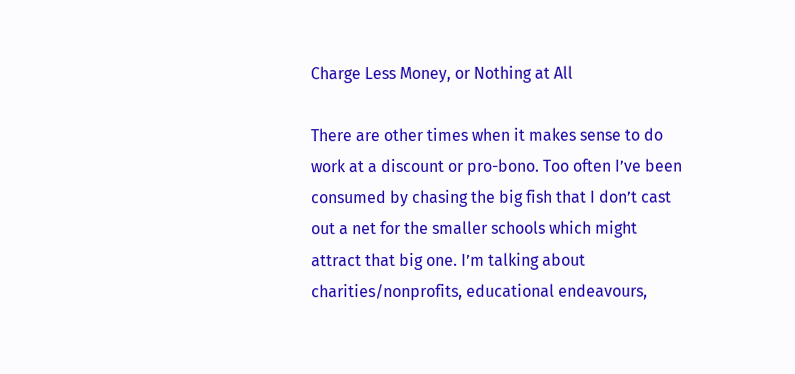Charge Less Money, or Nothing at All

There are other times when it makes sense to do work at a discount or pro-bono. Too often I’ve been consumed by chasing the big fish that I don’t cast out a net for the smaller schools which might attract that big one. I’m talking about charities/nonprofits, educational endeavours,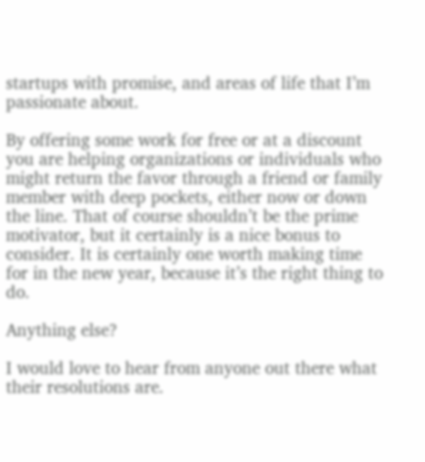startups with promise, and areas of life that I’m passionate about.

By offering some work for free or at a discount you are helping organizations or individuals who might return the favor through a friend or family member with deep pockets, either now or down the line. That of course shouldn’t be the prime motivator, but it certainly is a nice bonus to consider. It is certainly one worth making time for in the new year, because it’s the right thing to do.

Anything else?

I would love to hear from anyone out there what their resolutions are.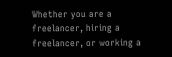Whether you are a freelancer, hiring a freelancer, or working a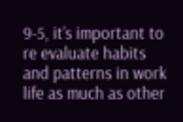9-5, it’s important to re evaluate habits and patterns in work life as much as other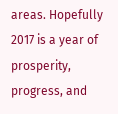areas. Hopefully 2017 is a year of prosperity, progress, and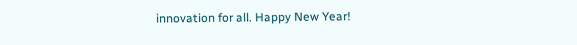innovation for all. Happy New Year!